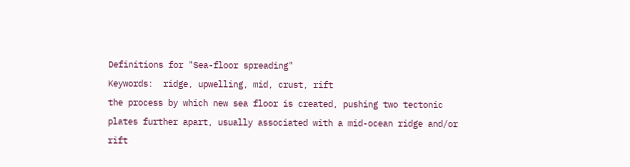Definitions for "Sea-floor spreading"
Keywords:  ridge, upwelling, mid, crust, rift
the process by which new sea floor is created, pushing two tectonic plates further apart, usually associated with a mid-ocean ridge and/or rift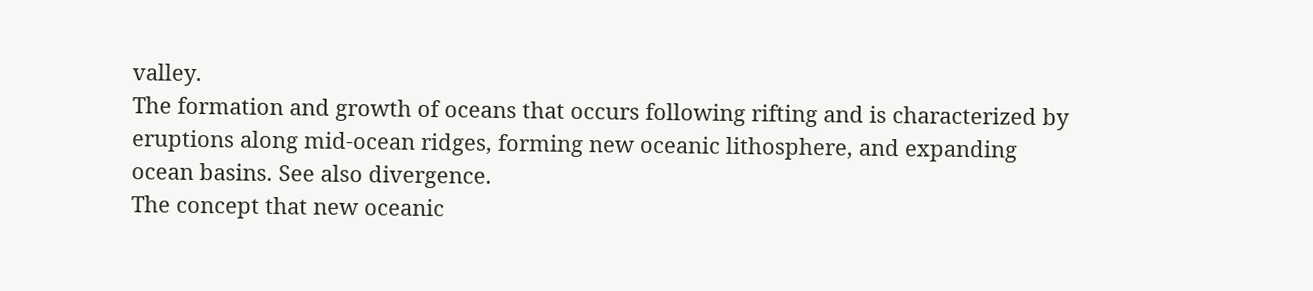valley.
The formation and growth of oceans that occurs following rifting and is characterized by eruptions along mid-ocean ridges, forming new oceanic lithosphere, and expanding ocean basins. See also divergence.
The concept that new oceanic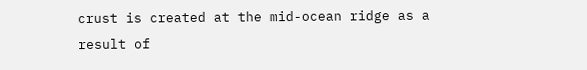crust is created at the mid-ocean ridge as a result of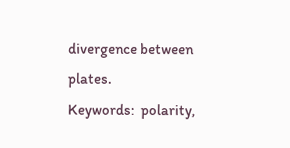divergence between plates.
Keywords:  polarity,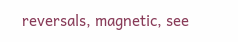reversals, magnetic, see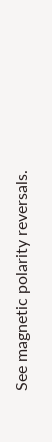See magnetic polarity reversals.